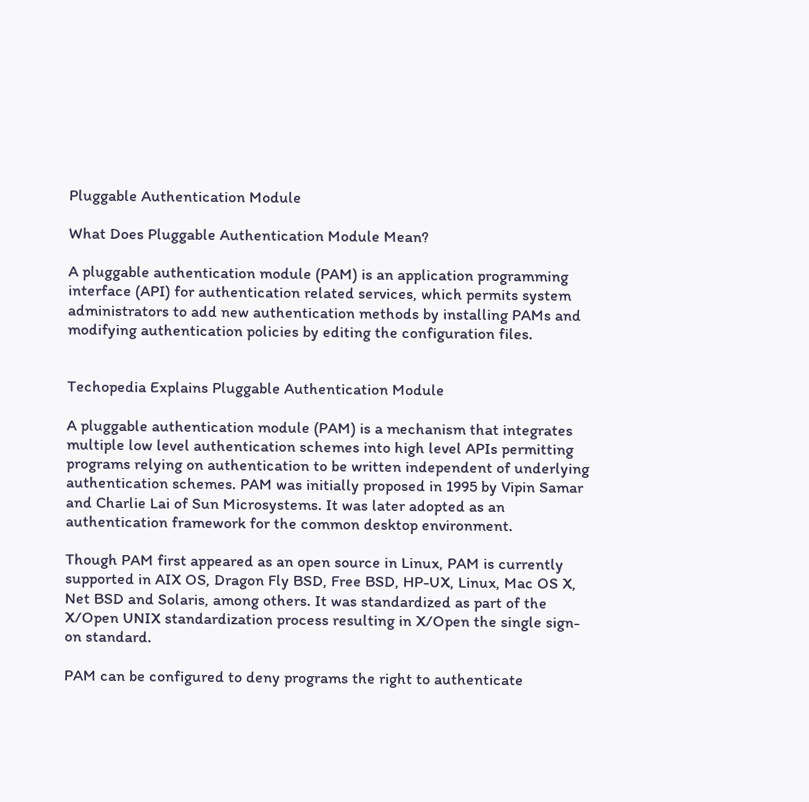Pluggable Authentication Module

What Does Pluggable Authentication Module Mean?

A pluggable authentication module (PAM) is an application programming interface (API) for authentication related services, which permits system administrators to add new authentication methods by installing PAMs and modifying authentication policies by editing the configuration files.


Techopedia Explains Pluggable Authentication Module

A pluggable authentication module (PAM) is a mechanism that integrates multiple low level authentication schemes into high level APIs permitting programs relying on authentication to be written independent of underlying authentication schemes. PAM was initially proposed in 1995 by Vipin Samar and Charlie Lai of Sun Microsystems. It was later adopted as an authentication framework for the common desktop environment.

Though PAM first appeared as an open source in Linux, PAM is currently supported in AIX OS, Dragon Fly BSD, Free BSD, HP-UX, Linux, Mac OS X, Net BSD and Solaris, among others. It was standardized as part of the X/Open UNIX standardization process resulting in X/Open the single sign-on standard.

PAM can be configured to deny programs the right to authenticate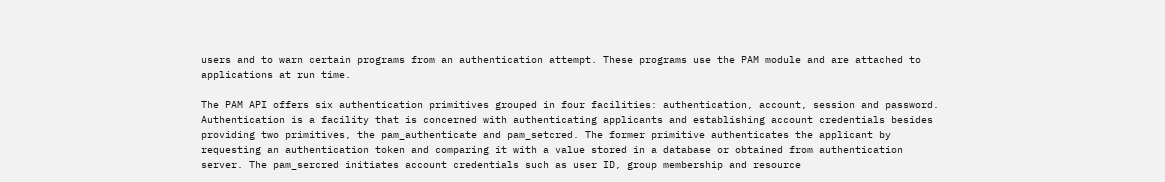users and to warn certain programs from an authentication attempt. These programs use the PAM module and are attached to applications at run time.

The PAM API offers six authentication primitives grouped in four facilities: authentication, account, session and password. Authentication is a facility that is concerned with authenticating applicants and establishing account credentials besides providing two primitives, the pam_authenticate and pam_setcred. The former primitive authenticates the applicant by requesting an authentication token and comparing it with a value stored in a database or obtained from authentication server. The pam_sercred initiates account credentials such as user ID, group membership and resource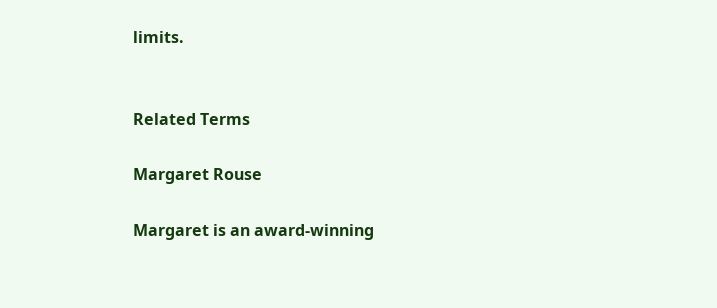limits.


Related Terms

Margaret Rouse

Margaret is an award-winning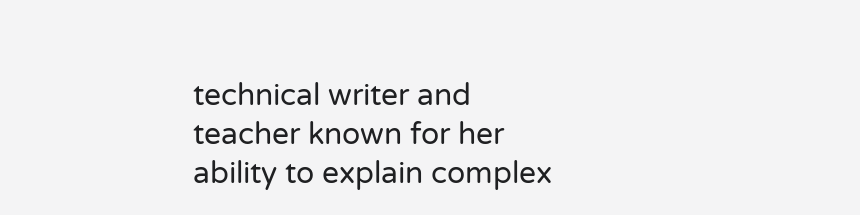technical writer and teacher known for her ability to explain complex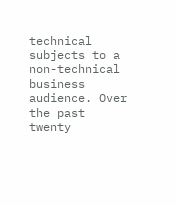technical subjects to a non-technical business audience. Over the past twenty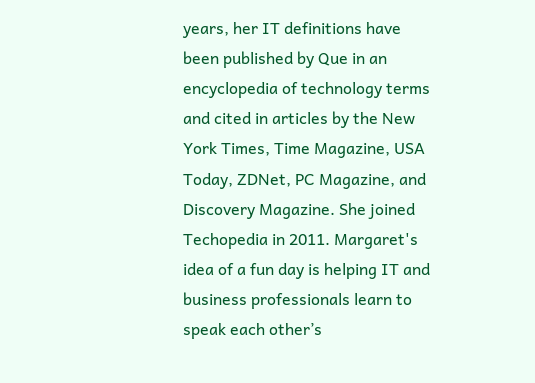years, her IT definitions have been published by Que in an encyclopedia of technology terms and cited in articles by the New York Times, Time Magazine, USA Today, ZDNet, PC Magazine, and Discovery Magazine. She joined Techopedia in 2011. Margaret's idea of a fun day is helping IT and business professionals learn to speak each other’s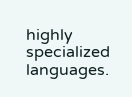highly specialized languages.